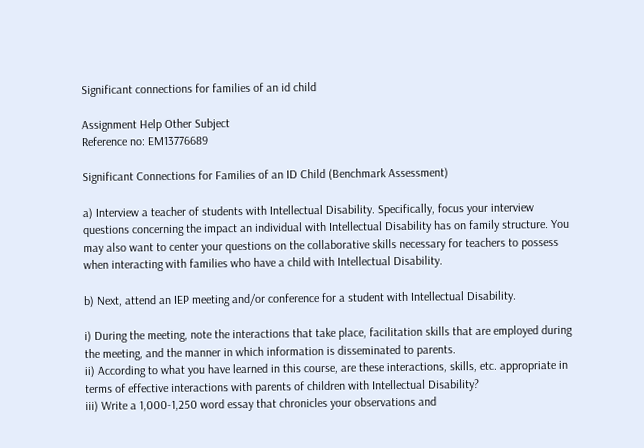Significant connections for families of an id child

Assignment Help Other Subject
Reference no: EM13776689

Significant Connections for Families of an ID Child (Benchmark Assessment)

a) Interview a teacher of students with Intellectual Disability. Specifically, focus your interview questions concerning the impact an individual with Intellectual Disability has on family structure. You may also want to center your questions on the collaborative skills necessary for teachers to possess when interacting with families who have a child with Intellectual Disability.

b) Next, attend an IEP meeting and/or conference for a student with Intellectual Disability.

i) During the meeting, note the interactions that take place, facilitation skills that are employed during the meeting, and the manner in which information is disseminated to parents.
ii) According to what you have learned in this course, are these interactions, skills, etc. appropriate in terms of effective interactions with parents of children with Intellectual Disability?
iii) Write a 1,000-1,250 word essay that chronicles your observations and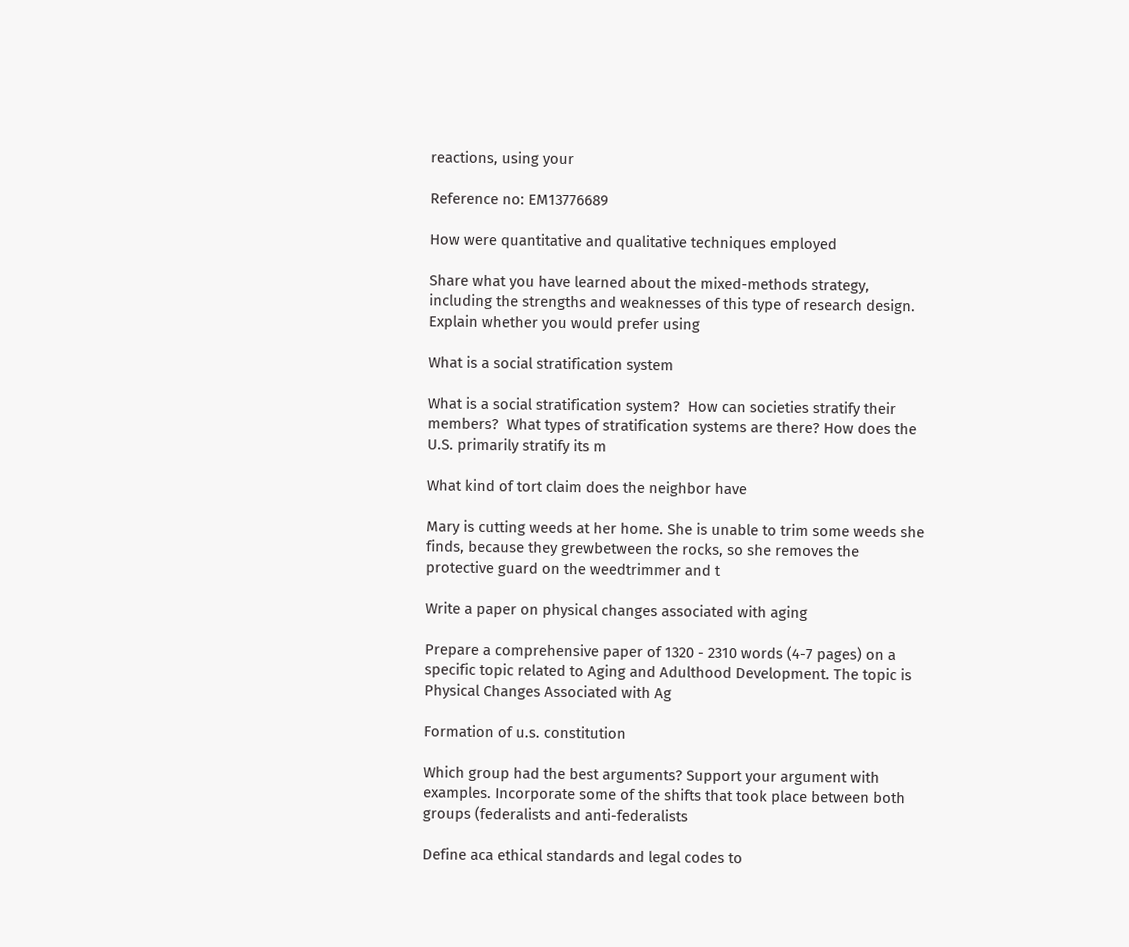reactions, using your

Reference no: EM13776689

How were quantitative and qualitative techniques employed

Share what you have learned about the mixed-methods strategy, including the strengths and weaknesses of this type of research design. Explain whether you would prefer using

What is a social stratification system

What is a social stratification system?  How can societies stratify their members?  What types of stratification systems are there? How does the U.S. primarily stratify its m

What kind of tort claim does the neighbor have

Mary is cutting weeds at her home. She is unable to trim some weeds she finds, because they grewbetween the rocks, so she removes the protective guard on the weedtrimmer and t

Write a paper on physical changes associated with aging

Prepare a comprehensive paper of 1320 - 2310 words (4-7 pages) on a specific topic related to Aging and Adulthood Development. The topic is Physical Changes Associated with Ag

Formation of u.s. constitution

Which group had the best arguments? Support your argument with examples. Incorporate some of the shifts that took place between both groups (federalists and anti-federalists

Define aca ethical standards and legal codes to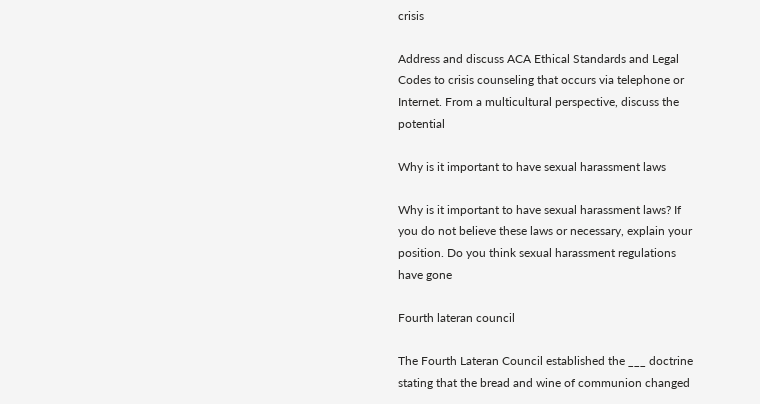crisis

Address and discuss ACA Ethical Standards and Legal Codes to crisis counseling that occurs via telephone or Internet. From a multicultural perspective, discuss the potential

Why is it important to have sexual harassment laws

Why is it important to have sexual harassment laws? If you do not believe these laws or necessary, explain your position. Do you think sexual harassment regulations have gone

Fourth lateran council

The Fourth Lateran Council established the ___ doctrine stating that the bread and wine of communion changed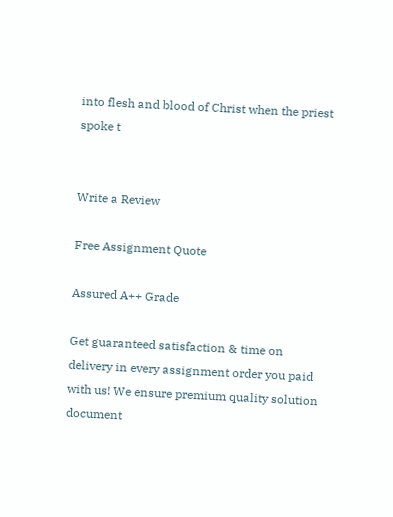into flesh and blood of Christ when the priest spoke t


Write a Review

Free Assignment Quote

Assured A++ Grade

Get guaranteed satisfaction & time on delivery in every assignment order you paid with us! We ensure premium quality solution document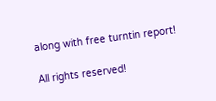along with free turntin report!

All rights reserved!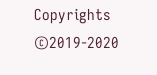Copyrights ©2019-2020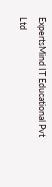ExpertsMind IT Educational Pvt Ltd